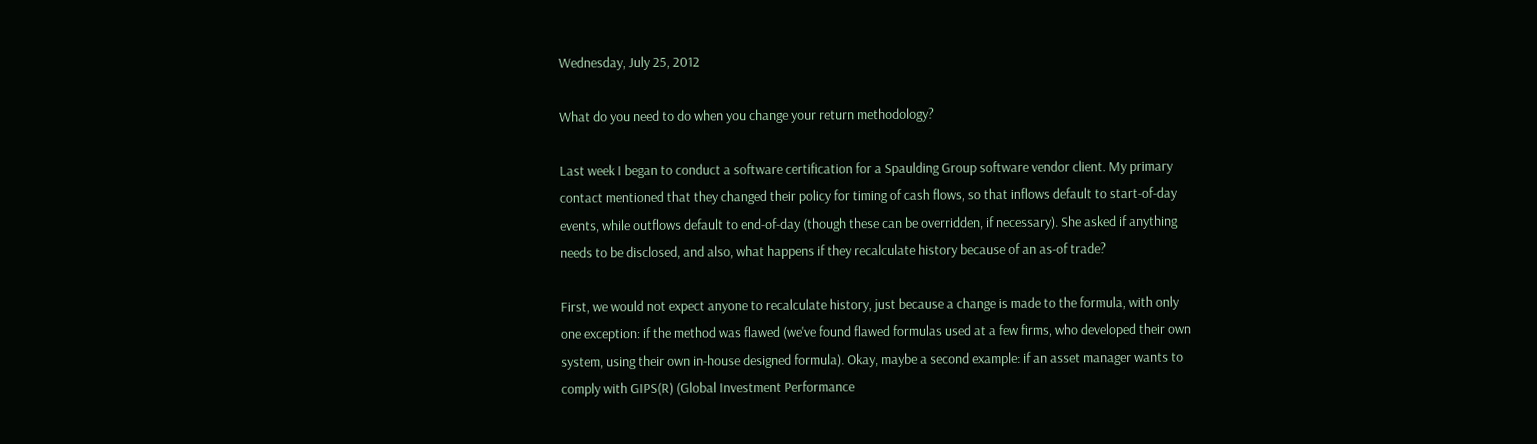Wednesday, July 25, 2012

What do you need to do when you change your return methodology?

Last week I began to conduct a software certification for a Spaulding Group software vendor client. My primary contact mentioned that they changed their policy for timing of cash flows, so that inflows default to start-of-day events, while outflows default to end-of-day (though these can be overridden, if necessary). She asked if anything needs to be disclosed, and also, what happens if they recalculate history because of an as-of trade?

First, we would not expect anyone to recalculate history, just because a change is made to the formula, with only one exception: if the method was flawed (we've found flawed formulas used at a few firms, who developed their own system, using their own in-house designed formula). Okay, maybe a second example: if an asset manager wants to comply with GIPS(R) (Global Investment Performance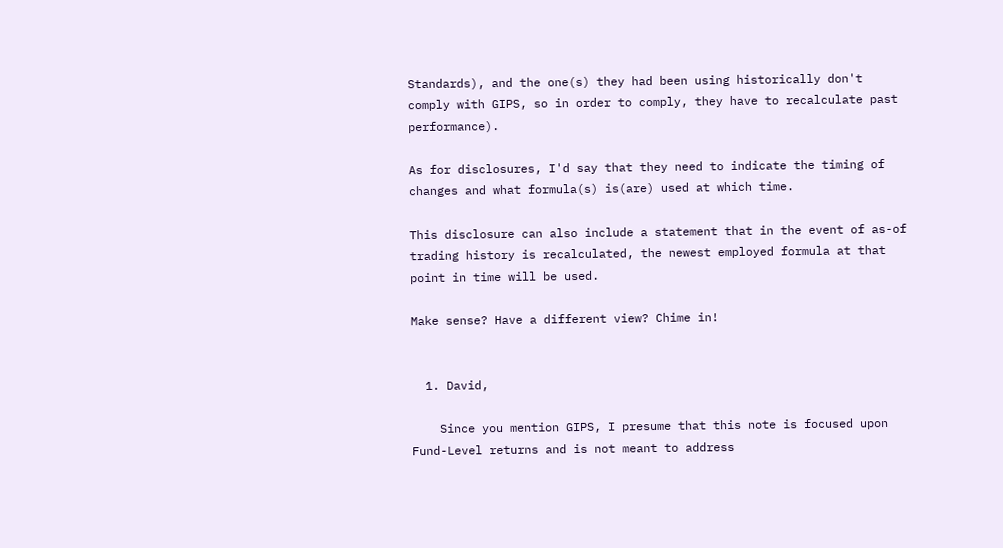Standards), and the one(s) they had been using historically don't comply with GIPS, so in order to comply, they have to recalculate past performance).

As for disclosures, I'd say that they need to indicate the timing of changes and what formula(s) is(are) used at which time.

This disclosure can also include a statement that in the event of as-of trading history is recalculated, the newest employed formula at that point in time will be used.

Make sense? Have a different view? Chime in!


  1. David,

    Since you mention GIPS, I presume that this note is focused upon Fund-Level returns and is not meant to address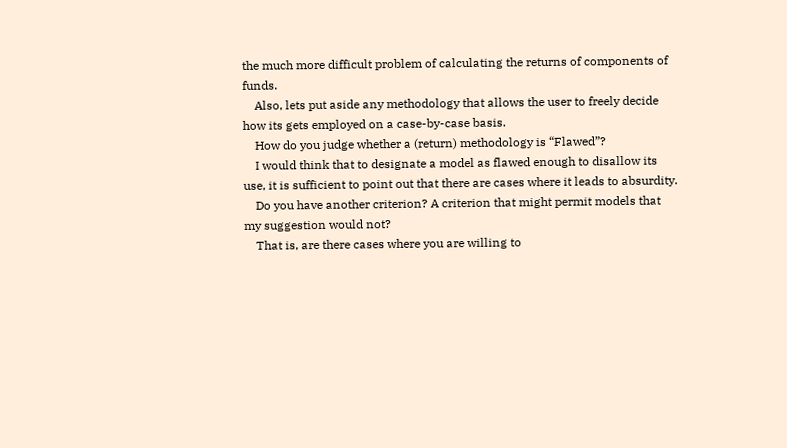the much more difficult problem of calculating the returns of components of funds.
    Also, lets put aside any methodology that allows the user to freely decide how its gets employed on a case-by-case basis.
    How do you judge whether a (return) methodology is “Flawed”?
    I would think that to designate a model as flawed enough to disallow its use, it is sufficient to point out that there are cases where it leads to absurdity.
    Do you have another criterion? A criterion that might permit models that my suggestion would not?
    That is, are there cases where you are willing to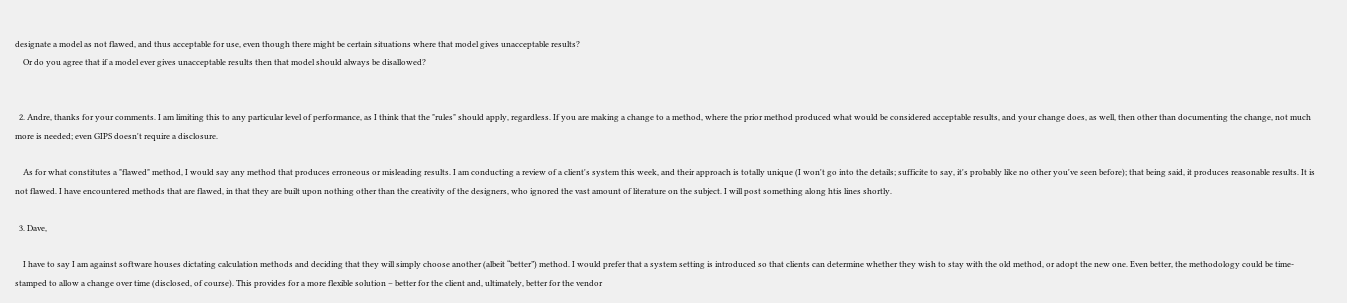designate a model as not flawed, and thus acceptable for use, even though there might be certain situations where that model gives unacceptable results?
    Or do you agree that if a model ever gives unacceptable results then that model should always be disallowed?


  2. Andre, thanks for your comments. I am limiting this to any particular level of performance, as I think that the "rules" should apply, regardless. If you are making a change to a method, where the prior method produced what would be considered acceptable results, and your change does, as well, then other than documenting the change, not much more is needed; even GIPS doesn't require a disclosure.

    As for what constitutes a "flawed" method, I would say any method that produces erroneous or misleading results. I am conducting a review of a client's system this week, and their approach is totally unique (I won't go into the details; sufficite to say, it's probably like no other you've seen before); that being said, it produces reasonable results. It is not flawed. I have encountered methods that are flawed, in that they are built upon nothing other than the creativity of the designers, who ignored the vast amount of literature on the subject. I will post something along htis lines shortly.

  3. Dave,

    I have to say I am against software houses dictating calculation methods and deciding that they will simply choose another (albeit “better”) method. I would prefer that a system setting is introduced so that clients can determine whether they wish to stay with the old method, or adopt the new one. Even better, the methodology could be time-stamped to allow a change over time (disclosed, of course). This provides for a more flexible solution – better for the client and, ultimately, better for the vendor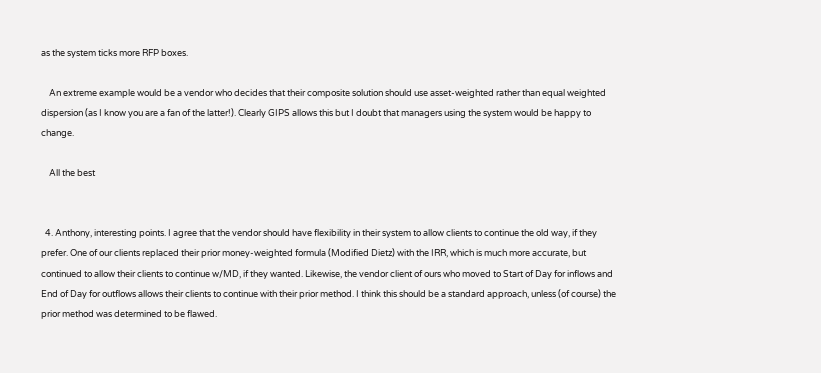as the system ticks more RFP boxes.

    An extreme example would be a vendor who decides that their composite solution should use asset-weighted rather than equal weighted dispersion (as I know you are a fan of the latter!). Clearly GIPS allows this but I doubt that managers using the system would be happy to change.

    All the best


  4. Anthony, interesting points. I agree that the vendor should have flexibility in their system to allow clients to continue the old way, if they prefer. One of our clients replaced their prior money-weighted formula (Modified Dietz) with the IRR, which is much more accurate, but continued to allow their clients to continue w/MD, if they wanted. Likewise, the vendor client of ours who moved to Start of Day for inflows and End of Day for outflows allows their clients to continue with their prior method. I think this should be a standard approach, unless (of course) the prior method was determined to be flawed.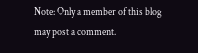Note: Only a member of this blog may post a comment.